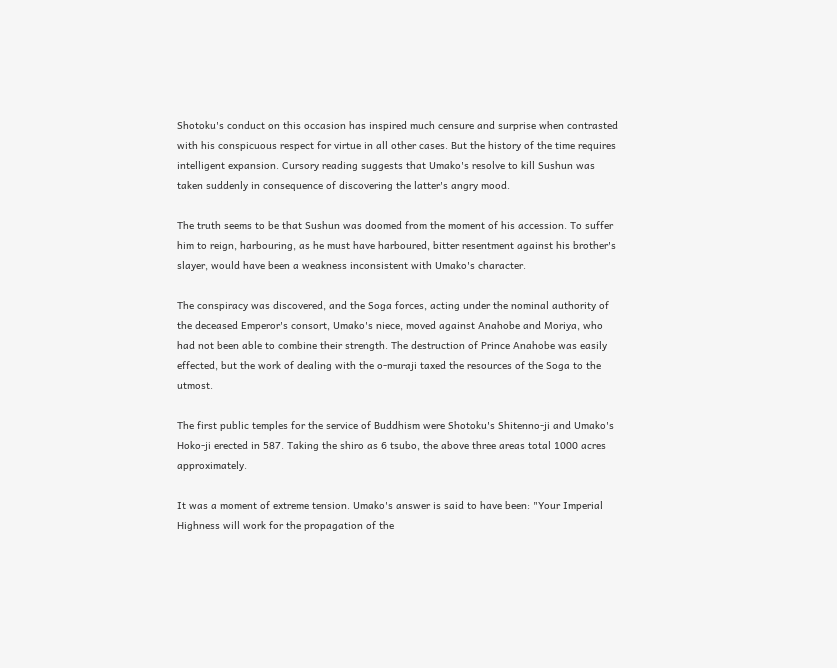Shotoku's conduct on this occasion has inspired much censure and surprise when contrasted with his conspicuous respect for virtue in all other cases. But the history of the time requires intelligent expansion. Cursory reading suggests that Umako's resolve to kill Sushun was taken suddenly in consequence of discovering the latter's angry mood.

The truth seems to be that Sushun was doomed from the moment of his accession. To suffer him to reign, harbouring, as he must have harboured, bitter resentment against his brother's slayer, would have been a weakness inconsistent with Umako's character.

The conspiracy was discovered, and the Soga forces, acting under the nominal authority of the deceased Emperor's consort, Umako's niece, moved against Anahobe and Moriya, who had not been able to combine their strength. The destruction of Prince Anahobe was easily effected, but the work of dealing with the o-muraji taxed the resources of the Soga to the utmost.

The first public temples for the service of Buddhism were Shotoku's Shitenno-ji and Umako's Hoko-ji erected in 587. Taking the shiro as 6 tsubo, the above three areas total 1000 acres approximately.

It was a moment of extreme tension. Umako's answer is said to have been: "Your Imperial Highness will work for the propagation of the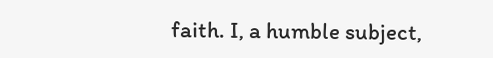faith. I, a humble subject,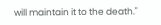will maintain it to the death."